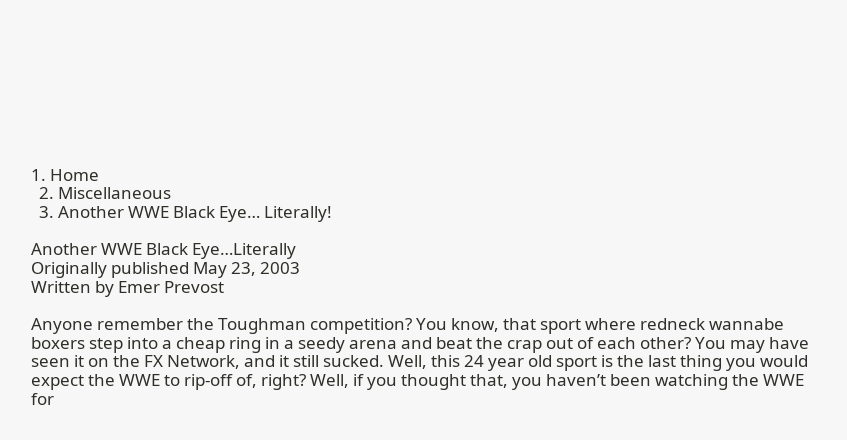1. Home
  2. Miscellaneous
  3. Another WWE Black Eye… Literally!

Another WWE Black Eye…Literally
Originally published May 23, 2003
Written by Emer Prevost

Anyone remember the Toughman competition? You know, that sport where redneck wannabe boxers step into a cheap ring in a seedy arena and beat the crap out of each other? You may have seen it on the FX Network, and it still sucked. Well, this 24 year old sport is the last thing you would expect the WWE to rip-off of, right? Well, if you thought that, you haven’t been watching the WWE for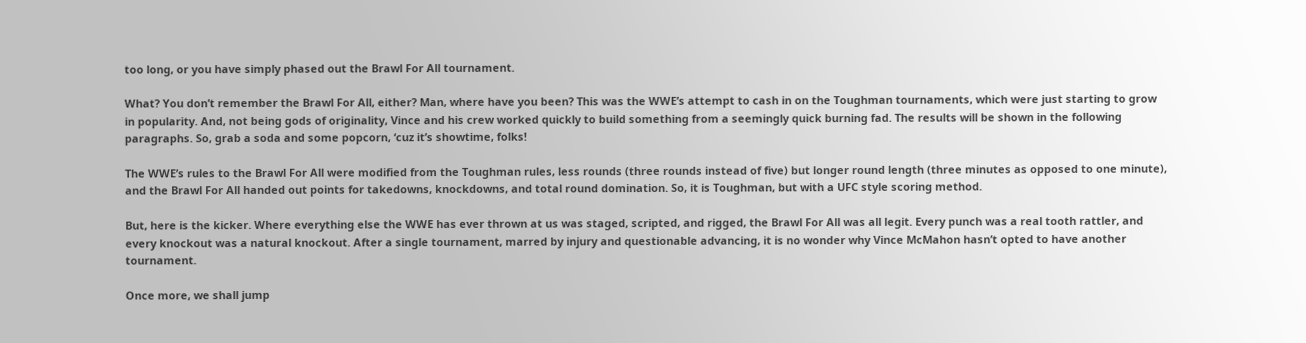too long, or you have simply phased out the Brawl For All tournament.

What? You don’t remember the Brawl For All, either? Man, where have you been? This was the WWE’s attempt to cash in on the Toughman tournaments, which were just starting to grow in popularity. And, not being gods of originality, Vince and his crew worked quickly to build something from a seemingly quick burning fad. The results will be shown in the following paragraphs. So, grab a soda and some popcorn, ‘cuz it’s showtime, folks!

The WWE’s rules to the Brawl For All were modified from the Toughman rules, less rounds (three rounds instead of five) but longer round length (three minutes as opposed to one minute), and the Brawl For All handed out points for takedowns, knockdowns, and total round domination. So, it is Toughman, but with a UFC style scoring method.

But, here is the kicker. Where everything else the WWE has ever thrown at us was staged, scripted, and rigged, the Brawl For All was all legit. Every punch was a real tooth rattler, and every knockout was a natural knockout. After a single tournament, marred by injury and questionable advancing, it is no wonder why Vince McMahon hasn’t opted to have another tournament.

Once more, we shall jump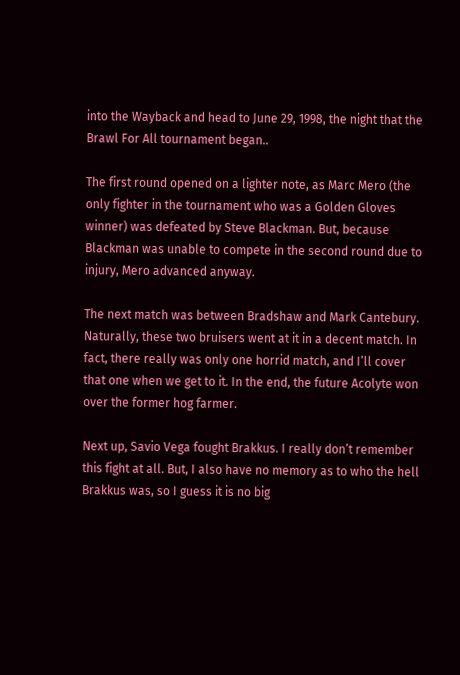into the Wayback and head to June 29, 1998, the night that the Brawl For All tournament began..

The first round opened on a lighter note, as Marc Mero (the only fighter in the tournament who was a Golden Gloves winner) was defeated by Steve Blackman. But, because Blackman was unable to compete in the second round due to injury, Mero advanced anyway.

The next match was between Bradshaw and Mark Cantebury. Naturally, these two bruisers went at it in a decent match. In fact, there really was only one horrid match, and I’ll cover that one when we get to it. In the end, the future Acolyte won over the former hog farmer.

Next up, Savio Vega fought Brakkus. I really don’t remember this fight at all. But, I also have no memory as to who the hell Brakkus was, so I guess it is no big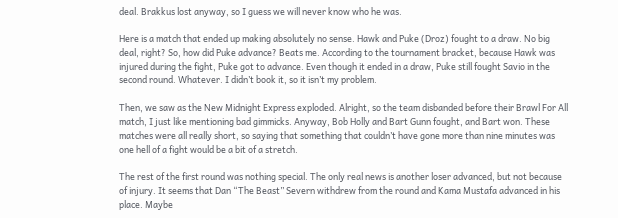deal. Brakkus lost anyway, so I guess we will never know who he was.

Here is a match that ended up making absolutely no sense. Hawk and Puke (Droz) fought to a draw. No big deal, right? So, how did Puke advance? Beats me. According to the tournament bracket, because Hawk was injured during the fight, Puke got to advance. Even though it ended in a draw, Puke still fought Savio in the second round. Whatever. I didn’t book it, so it isn’t my problem.

Then, we saw as the New Midnight Express exploded. Alright, so the team disbanded before their Brawl For All match, I just like mentioning bad gimmicks. Anyway, Bob Holly and Bart Gunn fought, and Bart won. These matches were all really short, so saying that something that couldn’t have gone more than nine minutes was one hell of a fight would be a bit of a stretch.

The rest of the first round was nothing special. The only real news is another loser advanced, but not because of injury. It seems that Dan “The Beast” Severn withdrew from the round and Kama Mustafa advanced in his place. Maybe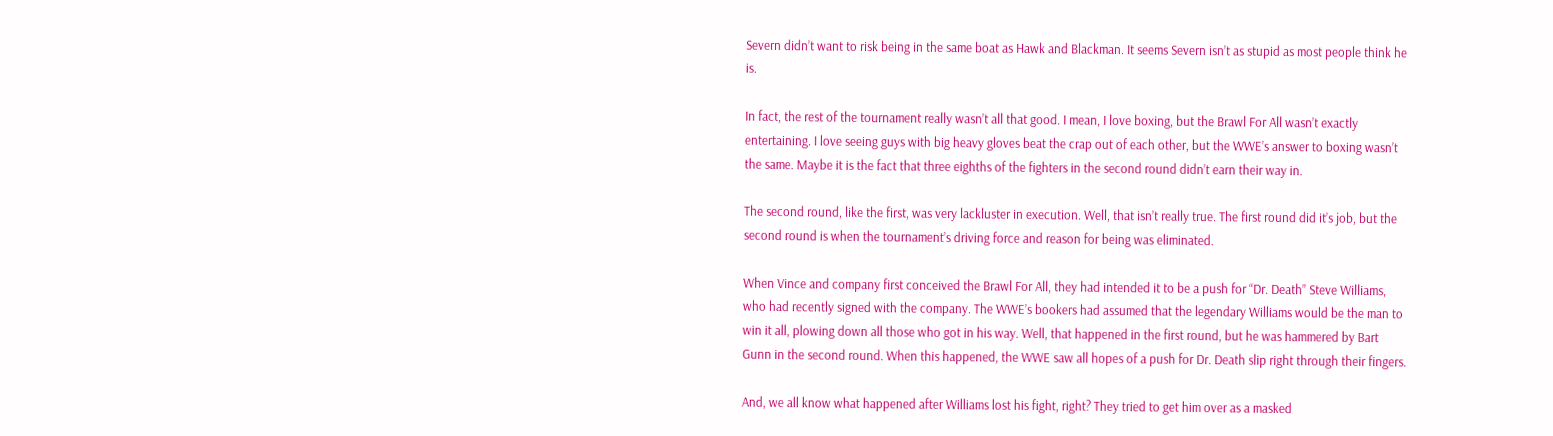Severn didn’t want to risk being in the same boat as Hawk and Blackman. It seems Severn isn’t as stupid as most people think he is.

In fact, the rest of the tournament really wasn’t all that good. I mean, I love boxing, but the Brawl For All wasn’t exactly entertaining. I love seeing guys with big heavy gloves beat the crap out of each other, but the WWE’s answer to boxing wasn’t the same. Maybe it is the fact that three eighths of the fighters in the second round didn’t earn their way in.

The second round, like the first, was very lackluster in execution. Well, that isn’t really true. The first round did it’s job, but the second round is when the tournament’s driving force and reason for being was eliminated.

When Vince and company first conceived the Brawl For All, they had intended it to be a push for “Dr. Death” Steve Williams, who had recently signed with the company. The WWE’s bookers had assumed that the legendary Williams would be the man to win it all, plowing down all those who got in his way. Well, that happened in the first round, but he was hammered by Bart Gunn in the second round. When this happened, the WWE saw all hopes of a push for Dr. Death slip right through their fingers.

And, we all know what happened after Williams lost his fight, right? They tried to get him over as a masked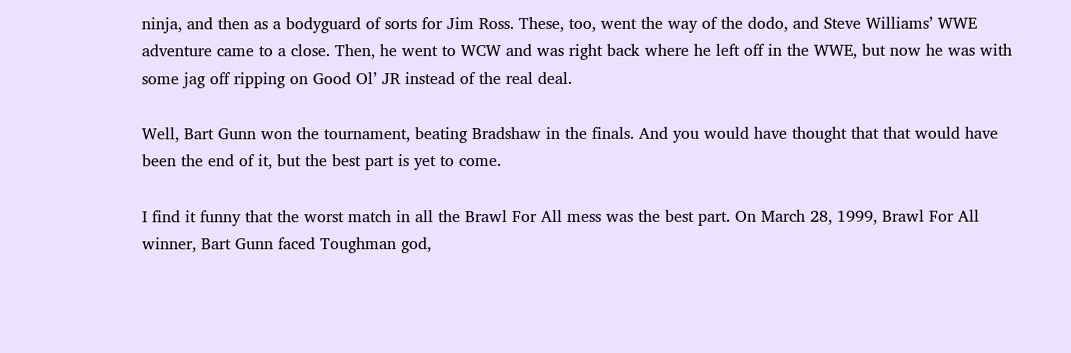ninja, and then as a bodyguard of sorts for Jim Ross. These, too, went the way of the dodo, and Steve Williams’ WWE adventure came to a close. Then, he went to WCW and was right back where he left off in the WWE, but now he was with some jag off ripping on Good Ol’ JR instead of the real deal.

Well, Bart Gunn won the tournament, beating Bradshaw in the finals. And you would have thought that that would have been the end of it, but the best part is yet to come.

I find it funny that the worst match in all the Brawl For All mess was the best part. On March 28, 1999, Brawl For All winner, Bart Gunn faced Toughman god,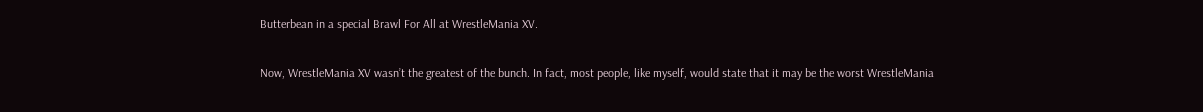Butterbean in a special Brawl For All at WrestleMania XV.

Now, WrestleMania XV wasn’t the greatest of the bunch. In fact, most people, like myself, would state that it may be the worst WrestleMania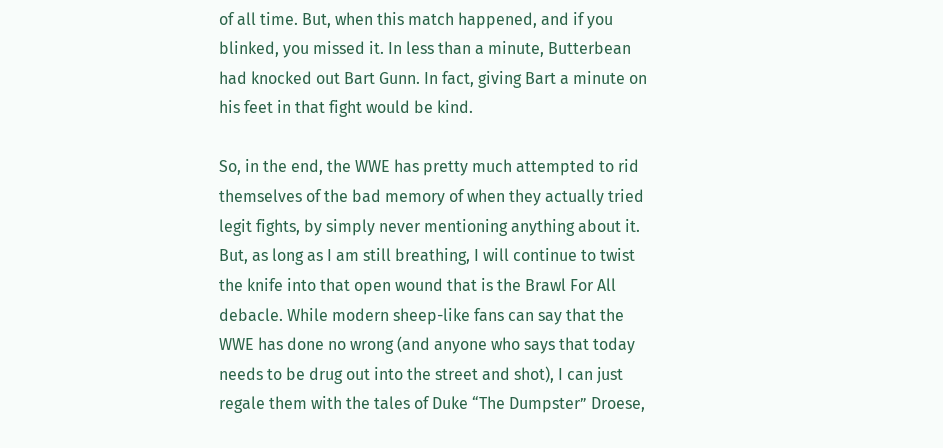of all time. But, when this match happened, and if you blinked, you missed it. In less than a minute, Butterbean had knocked out Bart Gunn. In fact, giving Bart a minute on his feet in that fight would be kind.

So, in the end, the WWE has pretty much attempted to rid themselves of the bad memory of when they actually tried legit fights, by simply never mentioning anything about it. But, as long as I am still breathing, I will continue to twist the knife into that open wound that is the Brawl For All debacle. While modern sheep-like fans can say that the WWE has done no wrong (and anyone who says that today needs to be drug out into the street and shot), I can just regale them with the tales of Duke “The Dumpster” Droese,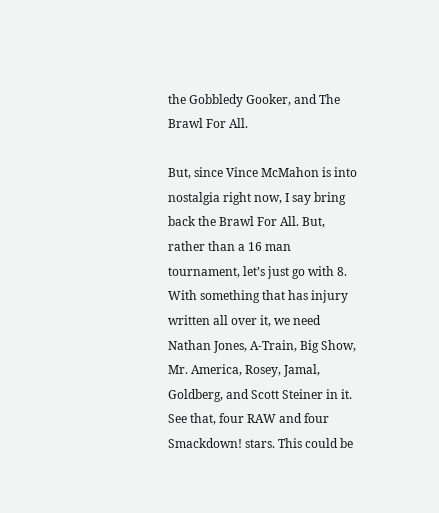the Gobbledy Gooker, and The Brawl For All.

But, since Vince McMahon is into nostalgia right now, I say bring back the Brawl For All. But, rather than a 16 man tournament, let’s just go with 8. With something that has injury written all over it, we need Nathan Jones, A-Train, Big Show, Mr. America, Rosey, Jamal, Goldberg, and Scott Steiner in it. See that, four RAW and four Smackdown! stars. This could be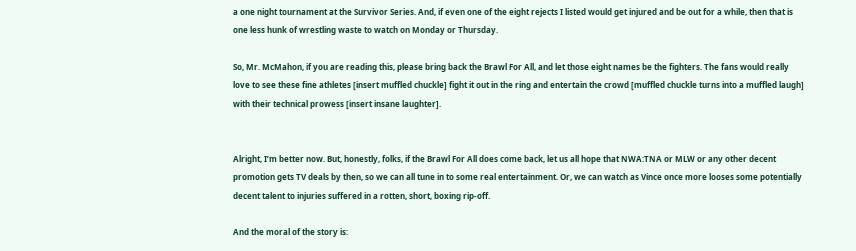a one night tournament at the Survivor Series. And, if even one of the eight rejects I listed would get injured and be out for a while, then that is one less hunk of wrestling waste to watch on Monday or Thursday.

So, Mr. McMahon, if you are reading this, please bring back the Brawl For All, and let those eight names be the fighters. The fans would really love to see these fine athletes [insert muffled chuckle] fight it out in the ring and entertain the crowd [muffled chuckle turns into a muffled laugh] with their technical prowess [insert insane laughter].


Alright, I’m better now. But, honestly, folks, if the Brawl For All does come back, let us all hope that NWA:TNA or MLW or any other decent promotion gets TV deals by then, so we can all tune in to some real entertainment. Or, we can watch as Vince once more looses some potentially decent talent to injuries suffered in a rotten, short, boxing rip-off.

And the moral of the story is: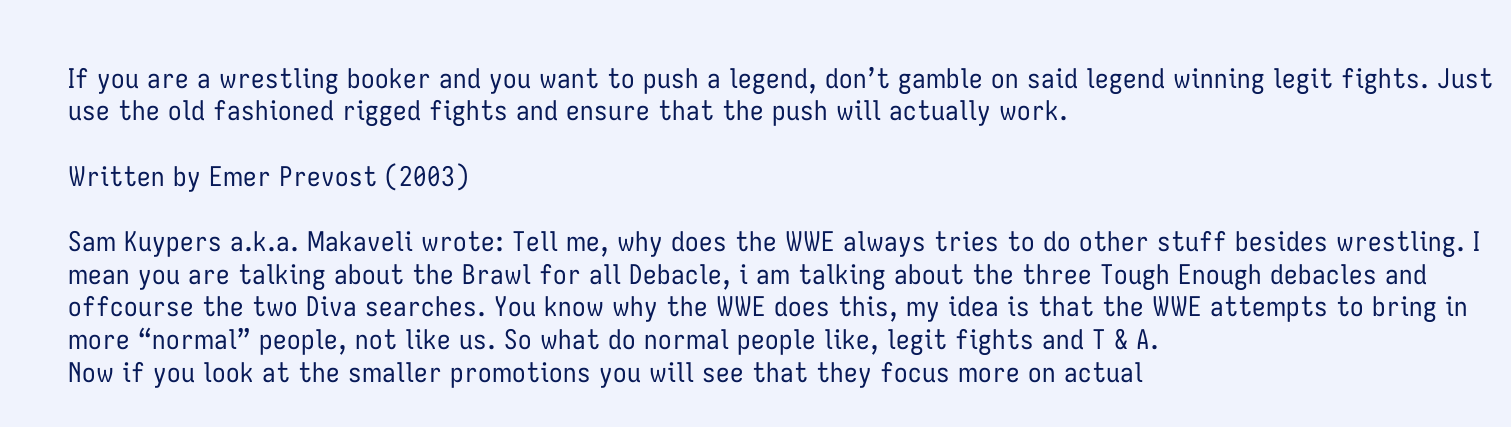If you are a wrestling booker and you want to push a legend, don’t gamble on said legend winning legit fights. Just use the old fashioned rigged fights and ensure that the push will actually work.

Written by Emer Prevost (2003)

Sam Kuypers a.k.a. Makaveli wrote: Tell me, why does the WWE always tries to do other stuff besides wrestling. I mean you are talking about the Brawl for all Debacle, i am talking about the three Tough Enough debacles and offcourse the two Diva searches. You know why the WWE does this, my idea is that the WWE attempts to bring in more “normal” people, not like us. So what do normal people like, legit fights and T & A.
Now if you look at the smaller promotions you will see that they focus more on actual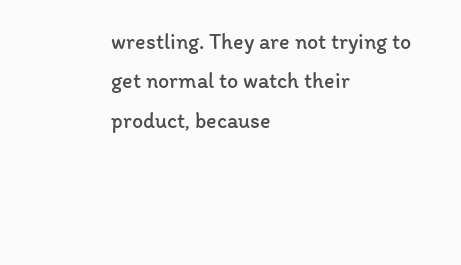wrestling. They are not trying to get normal to watch their product, because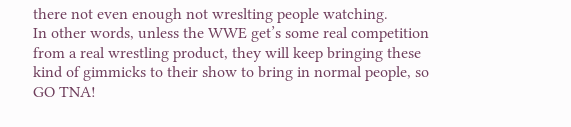there not even enough not wreslting people watching.
In other words, unless the WWE get’s some real competition from a real wrestling product, they will keep bringing these kind of gimmicks to their show to bring in normal people, so GO TNA!